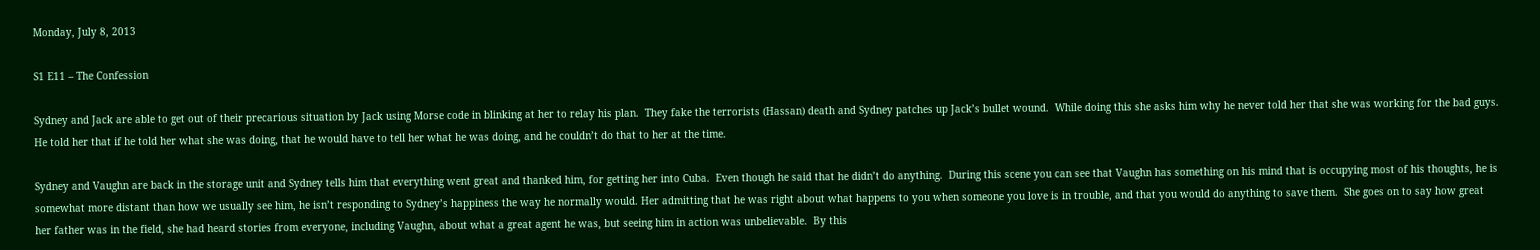Monday, July 8, 2013

S1 E11 – The Confession

Sydney and Jack are able to get out of their precarious situation by Jack using Morse code in blinking at her to relay his plan.  They fake the terrorists (Hassan) death and Sydney patches up Jack’s bullet wound.  While doing this she asks him why he never told her that she was working for the bad guys.  He told her that if he told her what she was doing, that he would have to tell her what he was doing, and he couldn’t do that to her at the time.

Sydney and Vaughn are back in the storage unit and Sydney tells him that everything went great and thanked him, for getting her into Cuba.  Even though he said that he didn’t do anything.  During this scene you can see that Vaughn has something on his mind that is occupying most of his thoughts, he is somewhat more distant than how we usually see him, he isn’t responding to Sydney’s happiness the way he normally would. Her admitting that he was right about what happens to you when someone you love is in trouble, and that you would do anything to save them.  She goes on to say how great her father was in the field, she had heard stories from everyone, including Vaughn, about what a great agent he was, but seeing him in action was unbelievable.  By this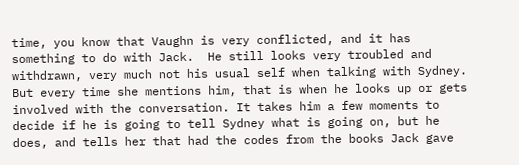time, you know that Vaughn is very conflicted, and it has something to do with Jack.  He still looks very troubled and withdrawn, very much not his usual self when talking with Sydney.  But every time she mentions him, that is when he looks up or gets involved with the conversation. It takes him a few moments to decide if he is going to tell Sydney what is going on, but he does, and tells her that had the codes from the books Jack gave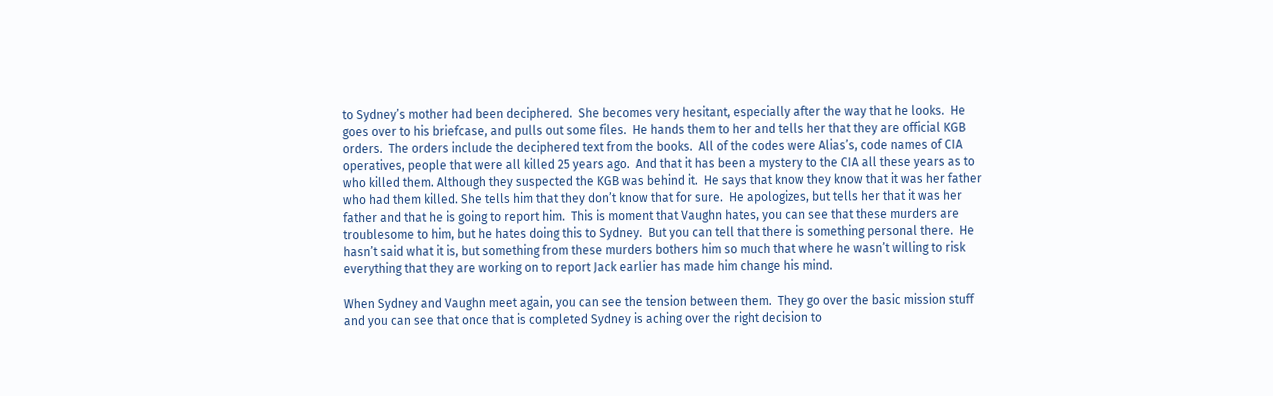to Sydney’s mother had been deciphered.  She becomes very hesitant, especially after the way that he looks.  He goes over to his briefcase, and pulls out some files.  He hands them to her and tells her that they are official KGB orders.  The orders include the deciphered text from the books.  All of the codes were Alias’s, code names of CIA operatives, people that were all killed 25 years ago.  And that it has been a mystery to the CIA all these years as to who killed them. Although they suspected the KGB was behind it.  He says that know they know that it was her father who had them killed. She tells him that they don’t know that for sure.  He apologizes, but tells her that it was her father and that he is going to report him.  This is moment that Vaughn hates, you can see that these murders are troublesome to him, but he hates doing this to Sydney.  But you can tell that there is something personal there.  He hasn’t said what it is, but something from these murders bothers him so much that where he wasn’t willing to risk everything that they are working on to report Jack earlier has made him change his mind.

When Sydney and Vaughn meet again, you can see the tension between them.  They go over the basic mission stuff and you can see that once that is completed Sydney is aching over the right decision to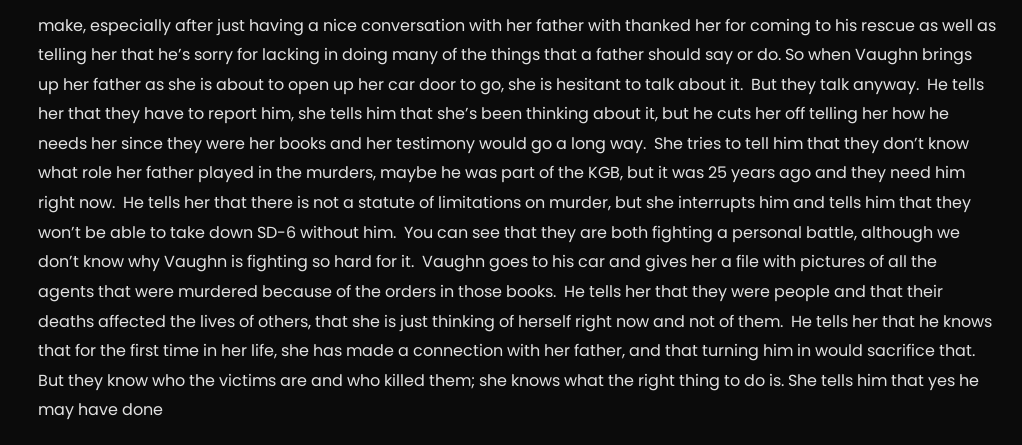make, especially after just having a nice conversation with her father with thanked her for coming to his rescue as well as telling her that he’s sorry for lacking in doing many of the things that a father should say or do. So when Vaughn brings up her father as she is about to open up her car door to go, she is hesitant to talk about it.  But they talk anyway.  He tells her that they have to report him, she tells him that she’s been thinking about it, but he cuts her off telling her how he needs her since they were her books and her testimony would go a long way.  She tries to tell him that they don’t know what role her father played in the murders, maybe he was part of the KGB, but it was 25 years ago and they need him right now.  He tells her that there is not a statute of limitations on murder, but she interrupts him and tells him that they won’t be able to take down SD-6 without him.  You can see that they are both fighting a personal battle, although we don’t know why Vaughn is fighting so hard for it.  Vaughn goes to his car and gives her a file with pictures of all the agents that were murdered because of the orders in those books.  He tells her that they were people and that their deaths affected the lives of others, that she is just thinking of herself right now and not of them.  He tells her that he knows that for the first time in her life, she has made a connection with her father, and that turning him in would sacrifice that.  But they know who the victims are and who killed them; she knows what the right thing to do is. She tells him that yes he may have done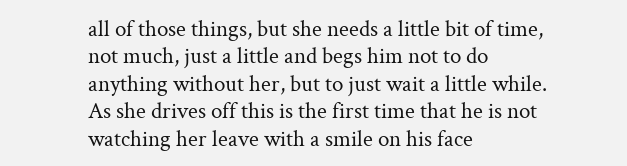all of those things, but she needs a little bit of time, not much, just a little and begs him not to do anything without her, but to just wait a little while.  As she drives off this is the first time that he is not watching her leave with a smile on his face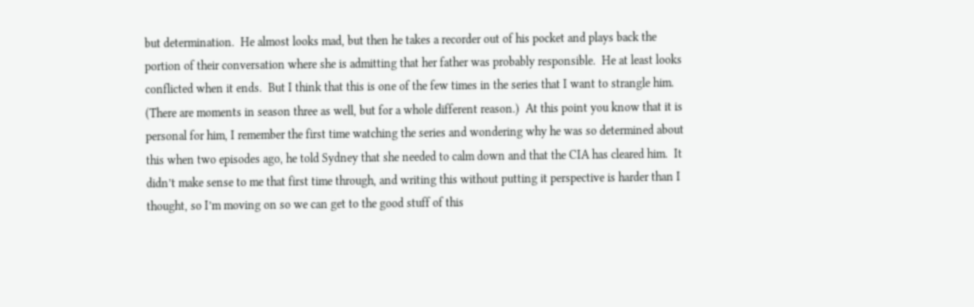but determination.  He almost looks mad, but then he takes a recorder out of his pocket and plays back the portion of their conversation where she is admitting that her father was probably responsible.  He at least looks conflicted when it ends.  But I think that this is one of the few times in the series that I want to strangle him. (There are moments in season three as well, but for a whole different reason.)  At this point you know that it is personal for him, I remember the first time watching the series and wondering why he was so determined about this when two episodes ago, he told Sydney that she needed to calm down and that the CIA has cleared him.  It didn’t make sense to me that first time through, and writing this without putting it perspective is harder than I thought, so I’m moving on so we can get to the good stuff of this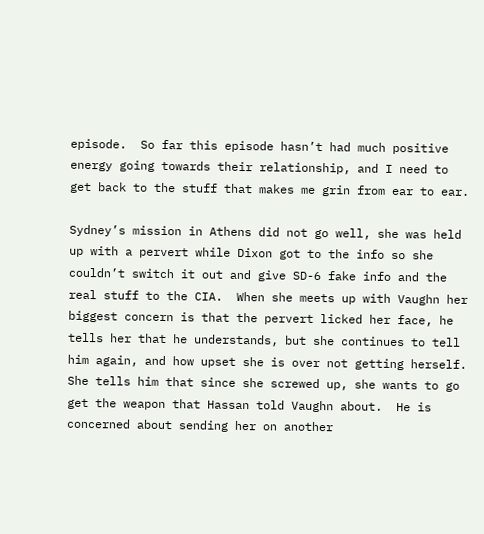episode.  So far this episode hasn’t had much positive energy going towards their relationship, and I need to get back to the stuff that makes me grin from ear to ear.

Sydney’s mission in Athens did not go well, she was held up with a pervert while Dixon got to the info so she couldn’t switch it out and give SD-6 fake info and the real stuff to the CIA.  When she meets up with Vaughn her biggest concern is that the pervert licked her face, he tells her that he understands, but she continues to tell him again, and how upset she is over not getting herself.  She tells him that since she screwed up, she wants to go get the weapon that Hassan told Vaughn about.  He is concerned about sending her on another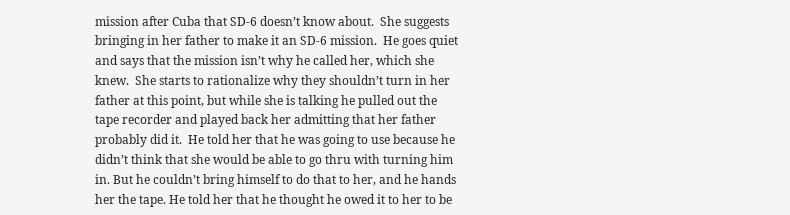mission after Cuba that SD-6 doesn’t know about.  She suggests bringing in her father to make it an SD-6 mission.  He goes quiet and says that the mission isn’t why he called her, which she knew.  She starts to rationalize why they shouldn’t turn in her father at this point, but while she is talking he pulled out the tape recorder and played back her admitting that her father probably did it.  He told her that he was going to use because he didn’t think that she would be able to go thru with turning him in. But he couldn’t bring himself to do that to her, and he hands her the tape. He told her that he thought he owed it to her to be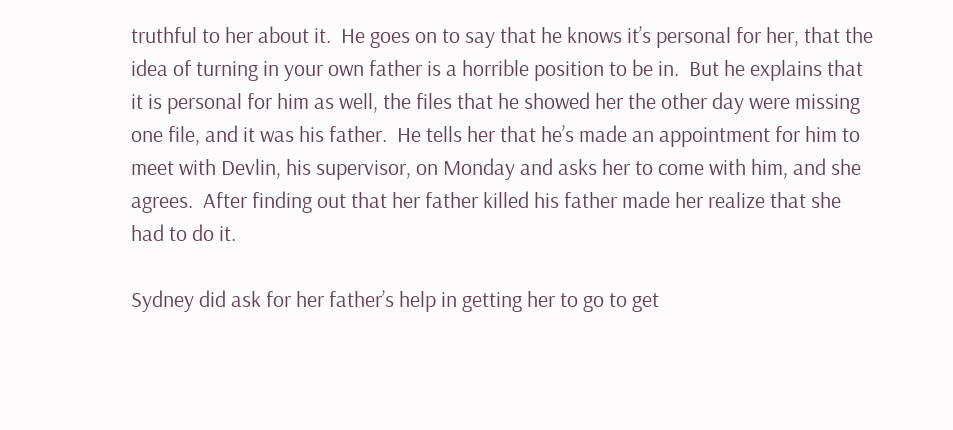truthful to her about it.  He goes on to say that he knows it’s personal for her, that the idea of turning in your own father is a horrible position to be in.  But he explains that it is personal for him as well, the files that he showed her the other day were missing one file, and it was his father.  He tells her that he’s made an appointment for him to meet with Devlin, his supervisor, on Monday and asks her to come with him, and she agrees.  After finding out that her father killed his father made her realize that she had to do it.

Sydney did ask for her father’s help in getting her to go to get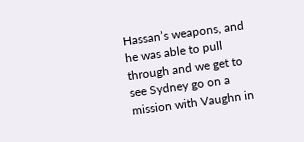Hassan’s weapons, and he was able to pull through and we get to see Sydney go on a mission with Vaughn in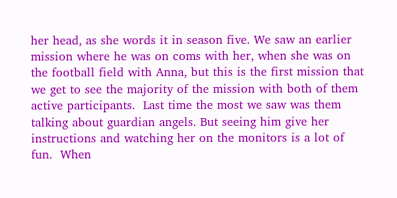her head, as she words it in season five. We saw an earlier mission where he was on coms with her, when she was on the football field with Anna, but this is the first mission that we get to see the majority of the mission with both of them active participants.  Last time the most we saw was them talking about guardian angels. But seeing him give her instructions and watching her on the monitors is a lot of fun.  When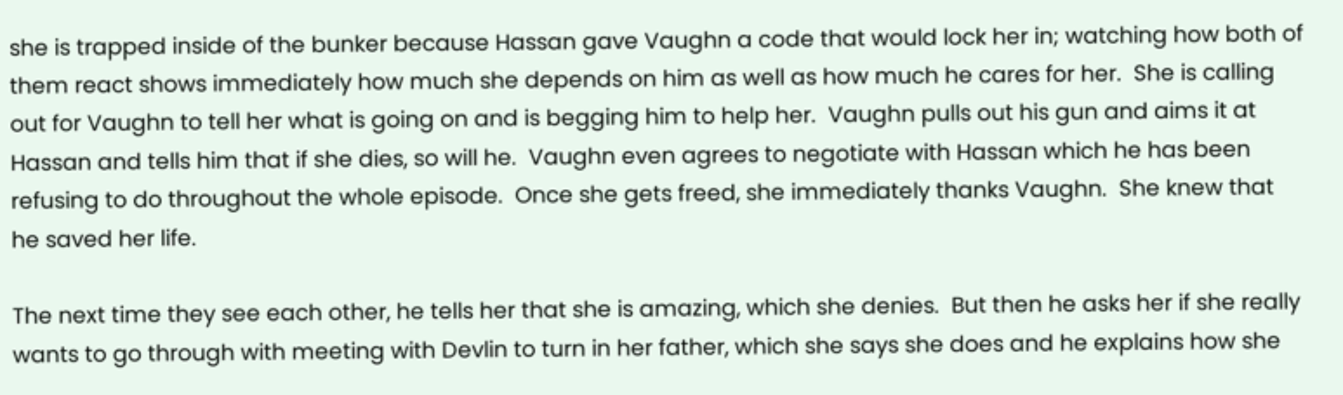she is trapped inside of the bunker because Hassan gave Vaughn a code that would lock her in; watching how both of them react shows immediately how much she depends on him as well as how much he cares for her.  She is calling out for Vaughn to tell her what is going on and is begging him to help her.  Vaughn pulls out his gun and aims it at Hassan and tells him that if she dies, so will he.  Vaughn even agrees to negotiate with Hassan which he has been refusing to do throughout the whole episode.  Once she gets freed, she immediately thanks Vaughn.  She knew that he saved her life.

The next time they see each other, he tells her that she is amazing, which she denies.  But then he asks her if she really wants to go through with meeting with Devlin to turn in her father, which she says she does and he explains how she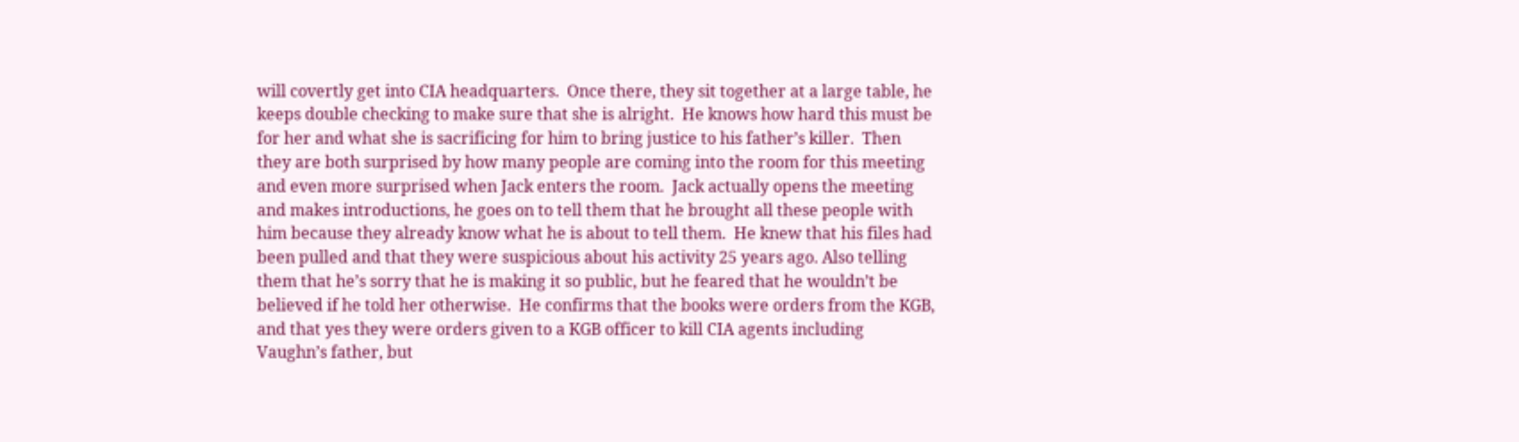will covertly get into CIA headquarters.  Once there, they sit together at a large table, he keeps double checking to make sure that she is alright.  He knows how hard this must be for her and what she is sacrificing for him to bring justice to his father’s killer.  Then they are both surprised by how many people are coming into the room for this meeting and even more surprised when Jack enters the room.  Jack actually opens the meeting and makes introductions, he goes on to tell them that he brought all these people with him because they already know what he is about to tell them.  He knew that his files had been pulled and that they were suspicious about his activity 25 years ago. Also telling them that he’s sorry that he is making it so public, but he feared that he wouldn’t be believed if he told her otherwise.  He confirms that the books were orders from the KGB, and that yes they were orders given to a KGB officer to kill CIA agents including Vaughn’s father, but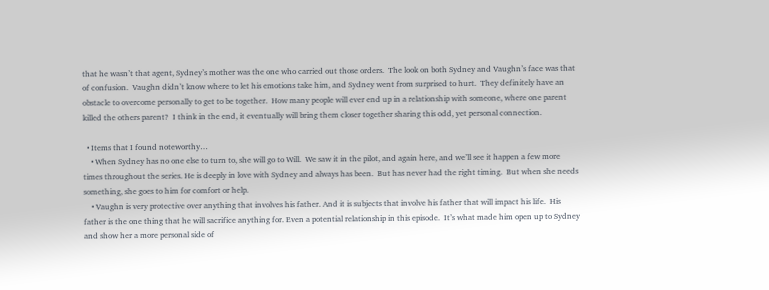that he wasn’t that agent, Sydney’s mother was the one who carried out those orders.  The look on both Sydney and Vaughn’s face was that of confusion.  Vaughn didn’t know where to let his emotions take him, and Sydney went from surprised to hurt.  They definitely have an obstacle to overcome personally to get to be together.  How many people will ever end up in a relationship with someone, where one parent killed the others parent?  I think in the end, it eventually will bring them closer together sharing this odd, yet personal connection.

  • Items that I found noteworthy…
    • When Sydney has no one else to turn to, she will go to Will.  We saw it in the pilot, and again here, and we’ll see it happen a few more times throughout the series. He is deeply in love with Sydney and always has been.  But has never had the right timing.  But when she needs something, she goes to him for comfort or help.
    • Vaughn is very protective over anything that involves his father. And it is subjects that involve his father that will impact his life.  His father is the one thing that he will sacrifice anything for. Even a potential relationship in this episode.  It’s what made him open up to Sydney and show her a more personal side of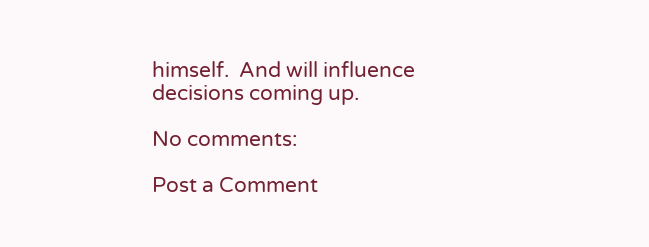himself.  And will influence decisions coming up.

No comments:

Post a Comment